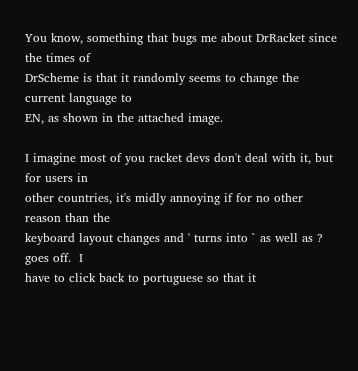You know, something that bugs me about DrRacket since the times of
DrScheme is that it randomly seems to change the current language to
EN, as shown in the attached image.

I imagine most of you racket devs don't deal with it, but for users in
other countries, it's midly annoying if for no other reason than the
keyboard layout changes and ' turns into ` as well as ? goes off.  I
have to click back to portuguese so that it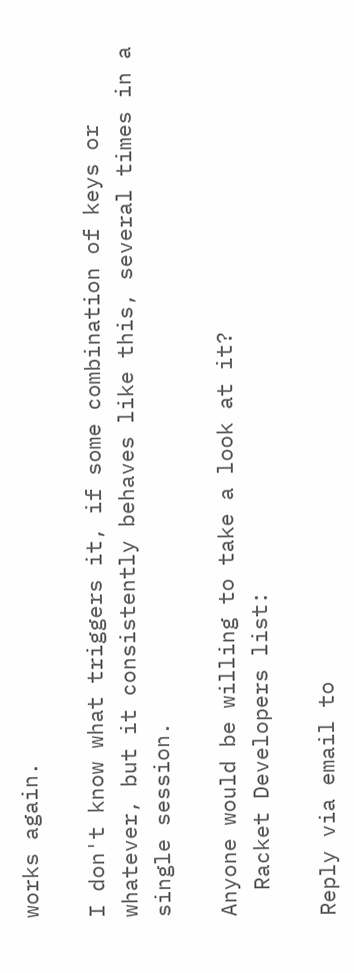works again.

I don't know what triggers it, if some combination of keys or
whatever, but it consistently behaves like this, several times in a
single session.

Anyone would be willing to take a look at it?
  Racket Developers list:

Reply via email to